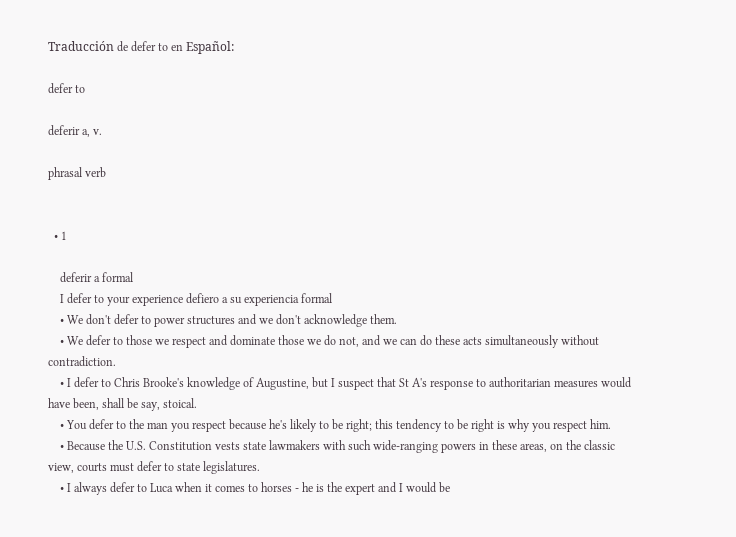Traducción de defer to en Español:

defer to

deferir a, v.

phrasal verb


  • 1

    deferir a formal
    I defer to your experience defiero a su experiencia formal
    • We don't defer to power structures and we don't acknowledge them.
    • We defer to those we respect and dominate those we do not, and we can do these acts simultaneously without contradiction.
    • I defer to Chris Brooke's knowledge of Augustine, but I suspect that St A's response to authoritarian measures would have been, shall be say, stoical.
    • You defer to the man you respect because he's likely to be right; this tendency to be right is why you respect him.
    • Because the U.S. Constitution vests state lawmakers with such wide-ranging powers in these areas, on the classic view, courts must defer to state legislatures.
    • I always defer to Luca when it comes to horses - he is the expert and I would be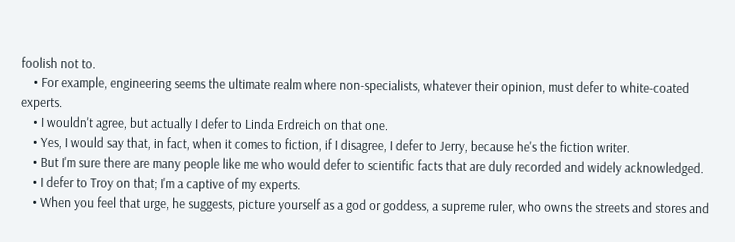foolish not to.
    • For example, engineering seems the ultimate realm where non-specialists, whatever their opinion, must defer to white-coated experts.
    • I wouldn't agree, but actually I defer to Linda Erdreich on that one.
    • Yes, I would say that, in fact, when it comes to fiction, if I disagree, I defer to Jerry, because he's the fiction writer.
    • But I'm sure there are many people like me who would defer to scientific facts that are duly recorded and widely acknowledged.
    • I defer to Troy on that; I'm a captive of my experts.
    • When you feel that urge, he suggests, picture yourself as a god or goddess, a supreme ruler, who owns the streets and stores and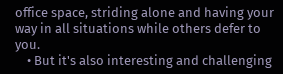office space, striding alone and having your way in all situations while others defer to you.
    • But it's also interesting and challenging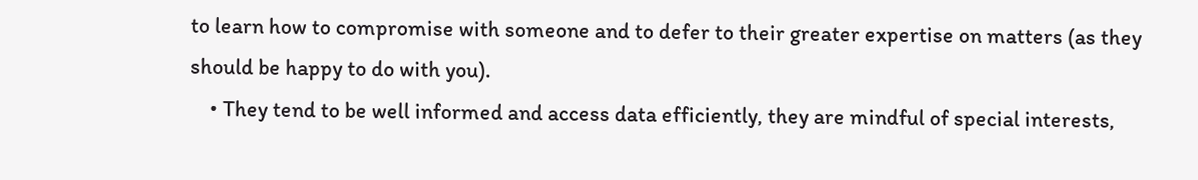to learn how to compromise with someone and to defer to their greater expertise on matters (as they should be happy to do with you).
    • They tend to be well informed and access data efficiently, they are mindful of special interests,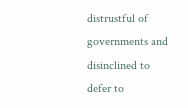distrustful of governments and disinclined to defer to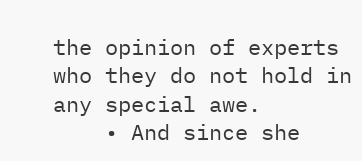the opinion of experts who they do not hold in any special awe.
    • And since she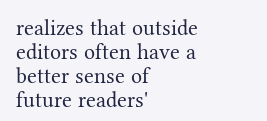realizes that outside editors often have a better sense of future readers'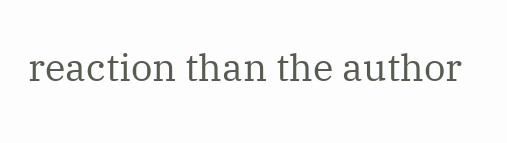reaction than the author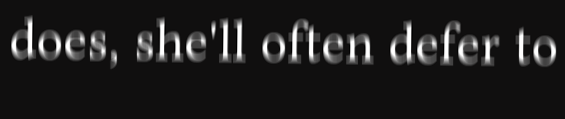does, she'll often defer to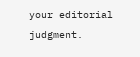your editorial judgment.